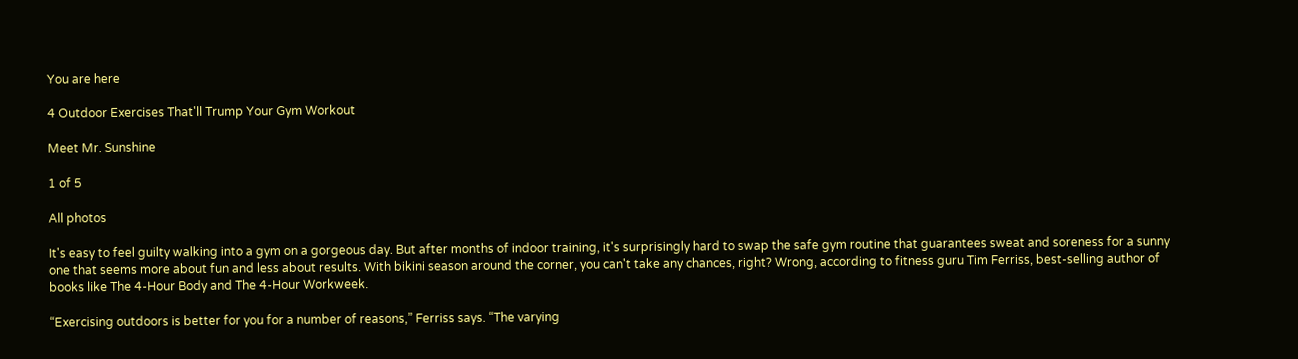You are here

4 Outdoor Exercises That'll Trump Your Gym Workout

Meet Mr. Sunshine

1 of 5

All photos

It's easy to feel guilty walking into a gym on a gorgeous day. But after months of indoor training, it's surprisingly hard to swap the safe gym routine that guarantees sweat and soreness for a sunny one that seems more about fun and less about results. With bikini season around the corner, you can't take any chances, right? Wrong, according to fitness guru Tim Ferriss, best-selling author of books like The 4-Hour Body and The 4-Hour Workweek.

“Exercising outdoors is better for you for a number of reasons,” Ferriss says. “The varying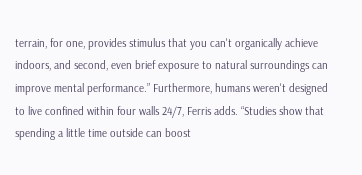terrain, for one, provides stimulus that you can't organically achieve indoors, and second, even brief exposure to natural surroundings can improve mental performance.” Furthermore, humans weren't designed to live confined within four walls 24/7, Ferris adds. “Studies show that spending a little time outside can boost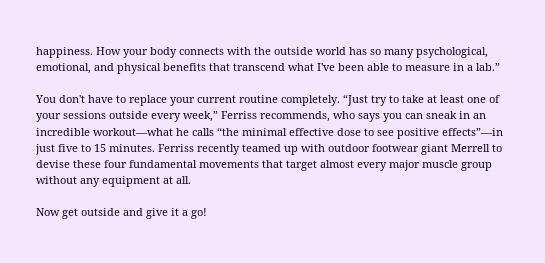happiness. How your body connects with the outside world has so many psychological, emotional, and physical benefits that transcend what I've been able to measure in a lab.”

You don't have to replace your current routine completely. “Just try to take at least one of your sessions outside every week,” Ferriss recommends, who says you can sneak in an incredible workout—what he calls “the minimal effective dose to see positive effects”—in just five to 15 minutes. Ferriss recently teamed up with outdoor footwear giant Merrell to devise these four fundamental movements that target almost every major muscle group without any equipment at all.

Now get outside and give it a go!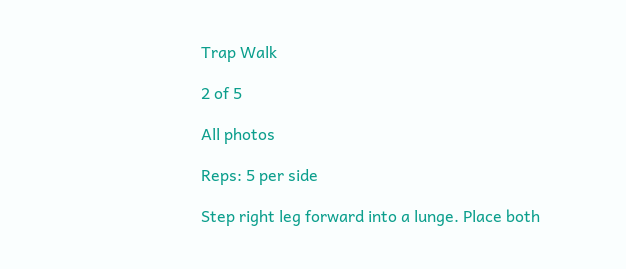Trap Walk

2 of 5

All photos

Reps: 5 per side

Step right leg forward into a lunge. Place both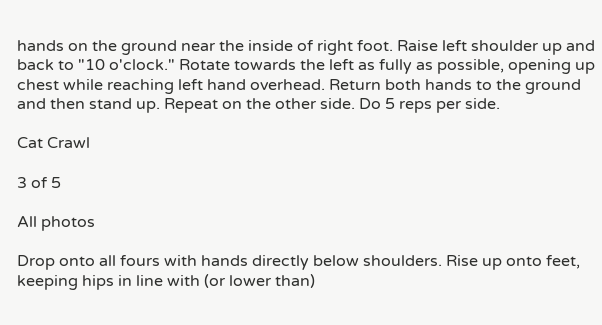hands on the ground near the inside of right foot. Raise left shoulder up and back to "10 o'clock." Rotate towards the left as fully as possible, opening up chest while reaching left hand overhead. Return both hands to the ground and then stand up. Repeat on the other side. Do 5 reps per side.

Cat Crawl

3 of 5

All photos

Drop onto all fours with hands directly below shoulders. Rise up onto feet, keeping hips in line with (or lower than)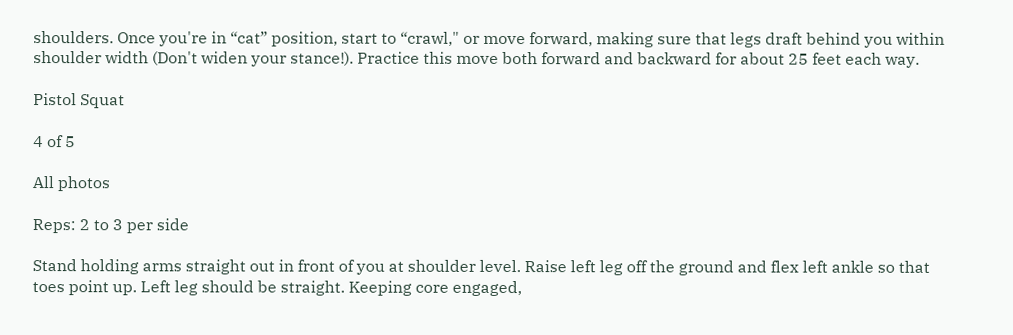shoulders. Once you're in “cat” position, start to “crawl," or move forward, making sure that legs draft behind you within shoulder width (Don't widen your stance!). Practice this move both forward and backward for about 25 feet each way.

Pistol Squat

4 of 5

All photos

Reps: 2 to 3 per side

Stand holding arms straight out in front of you at shoulder level. Raise left leg off the ground and flex left ankle so that toes point up. Left leg should be straight. Keeping core engaged,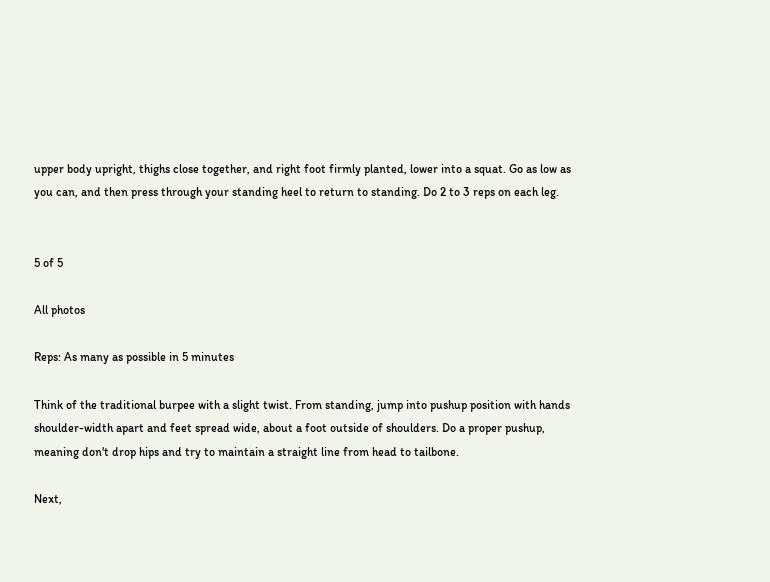upper body upright, thighs close together, and right foot firmly planted, lower into a squat. Go as low as you can, and then press through your standing heel to return to standing. Do 2 to 3 reps on each leg.


5 of 5

All photos

Reps: As many as possible in 5 minutes

Think of the traditional burpee with a slight twist. From standing, jump into pushup position with hands shoulder-width apart and feet spread wide, about a foot outside of shoulders. Do a proper pushup, meaning don't drop hips and try to maintain a straight line from head to tailbone.

Next,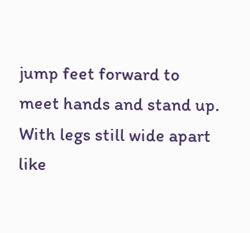jump feet forward to meet hands and stand up. With legs still wide apart like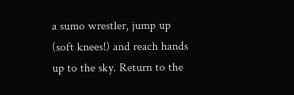a sumo wrestler, jump up (soft knees!) and reach hands up to the sky. Return to the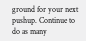ground for your next pushup. Continue to do as many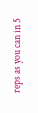reps as you can in 5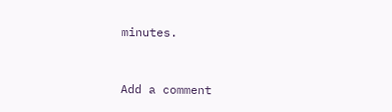minutes.


Add a comment